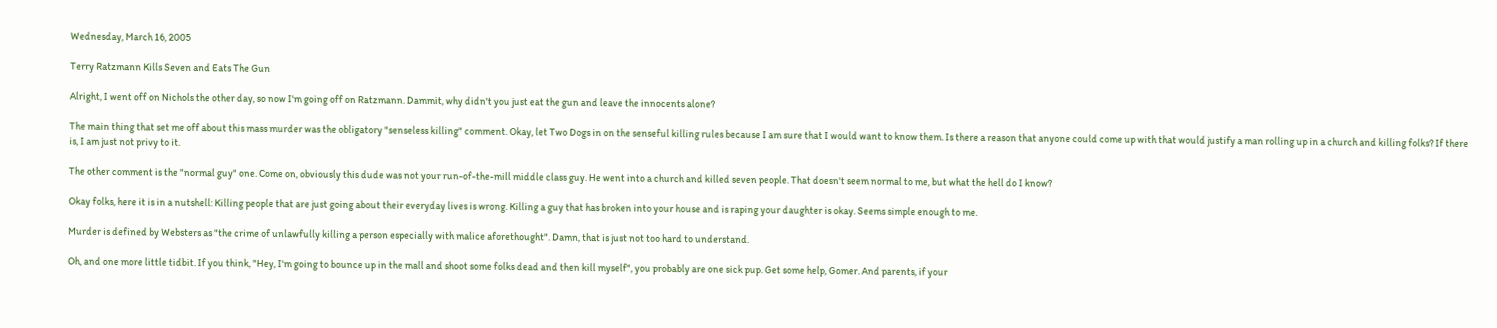Wednesday, March 16, 2005

Terry Ratzmann Kills Seven and Eats The Gun

Alright, I went off on Nichols the other day, so now I'm going off on Ratzmann. Dammit, why didn't you just eat the gun and leave the innocents alone?

The main thing that set me off about this mass murder was the obligatory "senseless killing" comment. Okay, let Two Dogs in on the senseful killing rules because I am sure that I would want to know them. Is there a reason that anyone could come up with that would justify a man rolling up in a church and killing folks? If there is, I am just not privy to it.

The other comment is the "normal guy" one. Come on, obviously this dude was not your run-of-the-mill middle class guy. He went into a church and killed seven people. That doesn't seem normal to me, but what the hell do I know?

Okay folks, here it is in a nutshell: Killing people that are just going about their everyday lives is wrong. Killing a guy that has broken into your house and is raping your daughter is okay. Seems simple enough to me.

Murder is defined by Websters as "the crime of unlawfully killing a person especially with malice aforethought". Damn, that is just not too hard to understand.

Oh, and one more little tidbit. If you think, "Hey, I'm going to bounce up in the mall and shoot some folks dead and then kill myself", you probably are one sick pup. Get some help, Gomer. And parents, if your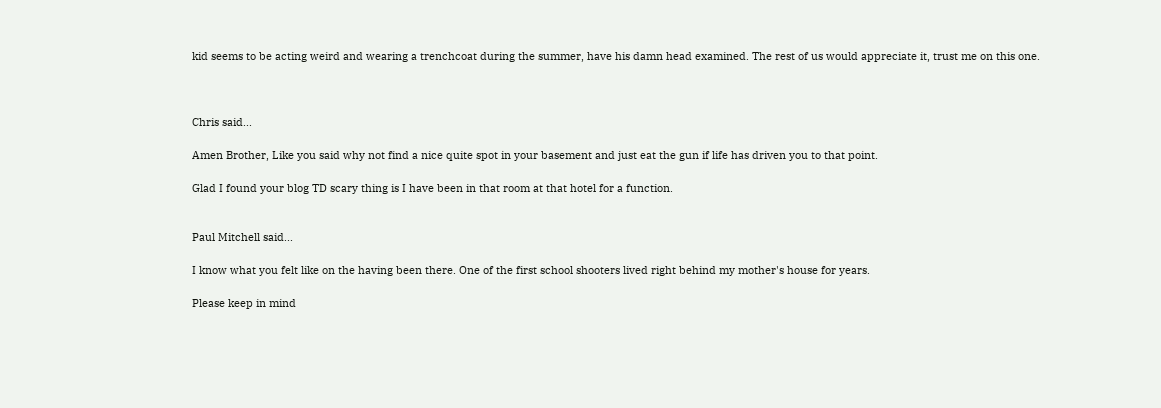kid seems to be acting weird and wearing a trenchcoat during the summer, have his damn head examined. The rest of us would appreciate it, trust me on this one.



Chris said...

Amen Brother, Like you said why not find a nice quite spot in your basement and just eat the gun if life has driven you to that point.

Glad I found your blog TD scary thing is I have been in that room at that hotel for a function.


Paul Mitchell said...

I know what you felt like on the having been there. One of the first school shooters lived right behind my mother's house for years.

Please keep in mind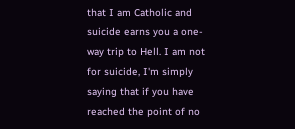that I am Catholic and suicide earns you a one-way trip to Hell. I am not for suicide, I'm simply saying that if you have reached the point of no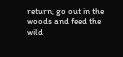return, go out in the woods and feed the wild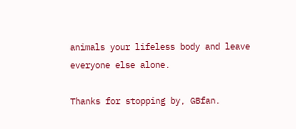animals your lifeless body and leave everyone else alone.

Thanks for stopping by, GBfan.